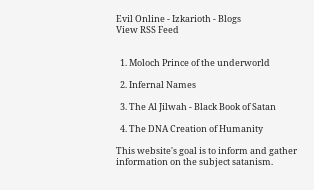Evil Online - Izkarioth - Blogs
View RSS Feed


  1. Moloch Prince of the underworld

  2. Infernal Names

  3. The Al Jilwah - Black Book of Satan

  4. The DNA Creation of Humanity

This website's goal is to inform and gather information on the subject satanism.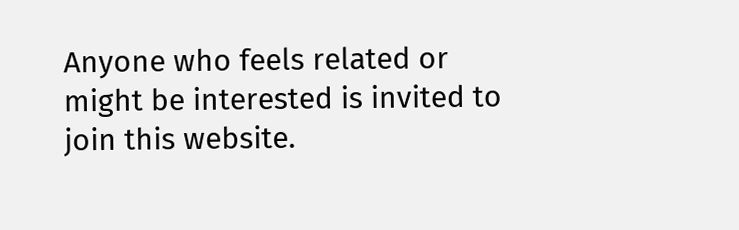Anyone who feels related or might be interested is invited to join this website.